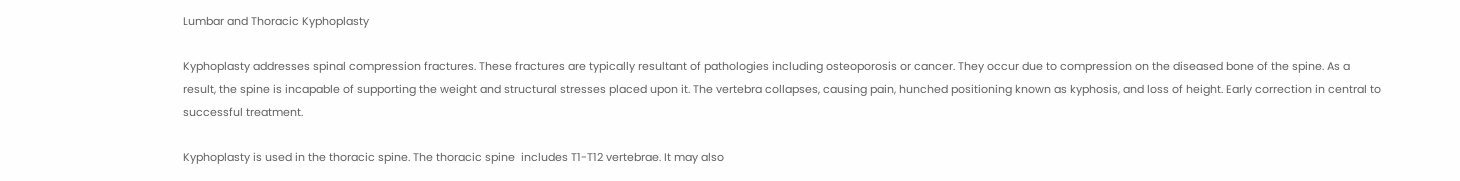Lumbar and Thoracic Kyphoplasty

Kyphoplasty addresses spinal compression fractures. These fractures are typically resultant of pathologies including osteoporosis or cancer. They occur due to compression on the diseased bone of the spine. As a result, the spine is incapable of supporting the weight and structural stresses placed upon it. The vertebra collapses, causing pain, hunched positioning known as kyphosis, and loss of height. Early correction in central to successful treatment.

Kyphoplasty is used in the thoracic spine. The thoracic spine  includes T1-T12 vertebrae. It may also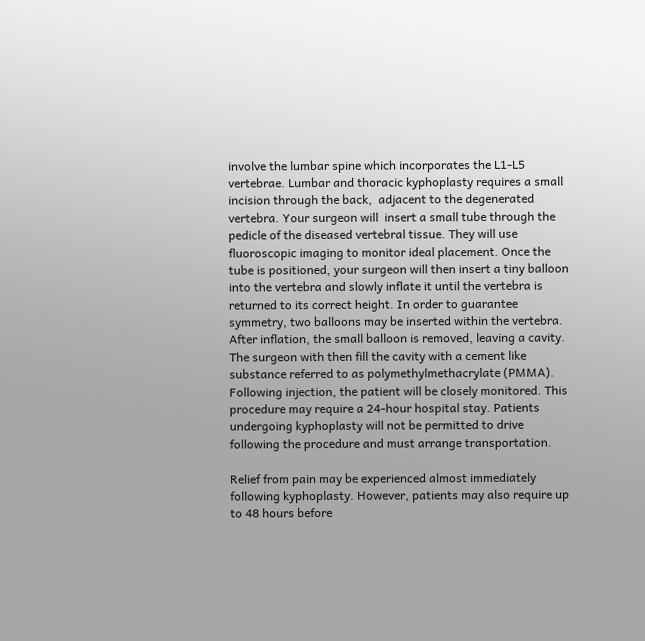involve the lumbar spine which incorporates the L1-L5 vertebrae. Lumbar and thoracic kyphoplasty requires a small incision through the back,  adjacent to the degenerated vertebra. Your surgeon will  insert a small tube through the pedicle of the diseased vertebral tissue. They will use fluoroscopic imaging to monitor ideal placement. Once the tube is positioned, your surgeon will then insert a tiny balloon into the vertebra and slowly inflate it until the vertebra is returned to its correct height. In order to guarantee symmetry, two balloons may be inserted within the vertebra. After inflation, the small balloon is removed, leaving a cavity. The surgeon with then fill the cavity with a cement like substance referred to as polymethylmethacrylate (PMMA). Following injection, the patient will be closely monitored. This procedure may require a 24-hour hospital stay. Patients undergoing kyphoplasty will not be permitted to drive following the procedure and must arrange transportation.

Relief from pain may be experienced almost immediately following kyphoplasty. However, patients may also require up to 48 hours before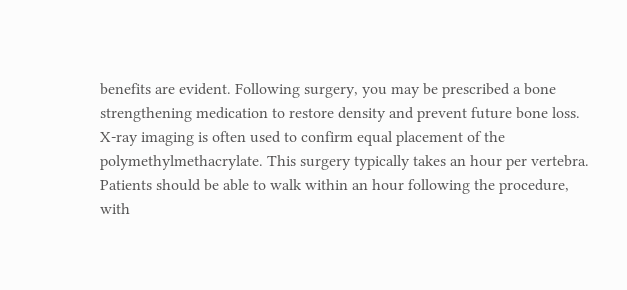benefits are evident. Following surgery, you may be prescribed a bone strengthening medication to restore density and prevent future bone loss. X-ray imaging is often used to confirm equal placement of the polymethylmethacrylate. This surgery typically takes an hour per vertebra. Patients should be able to walk within an hour following the procedure, with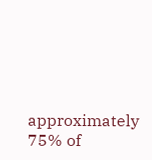approximately 75% of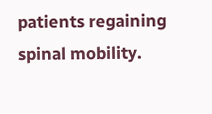patients regaining spinal mobility.